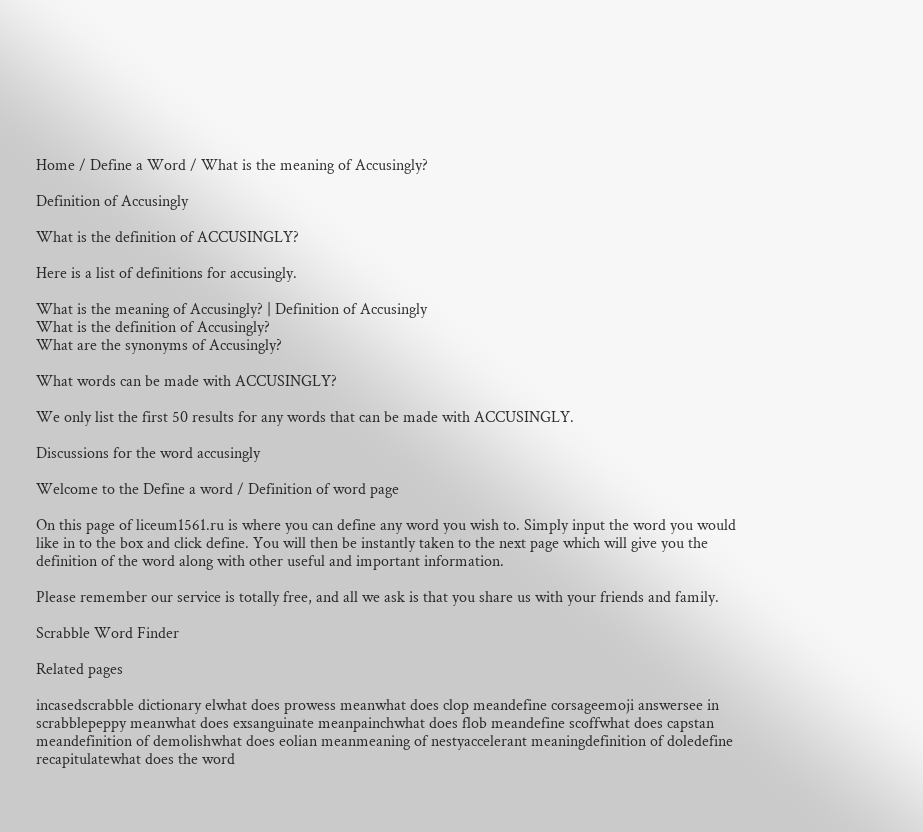Home / Define a Word / What is the meaning of Accusingly?

Definition of Accusingly

What is the definition of ACCUSINGLY?

Here is a list of definitions for accusingly.

What is the meaning of Accusingly? | Definition of Accusingly
What is the definition of Accusingly?
What are the synonyms of Accusingly?

What words can be made with ACCUSINGLY?

We only list the first 50 results for any words that can be made with ACCUSINGLY.

Discussions for the word accusingly

Welcome to the Define a word / Definition of word page

On this page of liceum1561.ru is where you can define any word you wish to. Simply input the word you would like in to the box and click define. You will then be instantly taken to the next page which will give you the definition of the word along with other useful and important information.

Please remember our service is totally free, and all we ask is that you share us with your friends and family.

Scrabble Word Finder

Related pages

incasedscrabble dictionary elwhat does prowess meanwhat does clop meandefine corsageemoji answersee in scrabblepeppy meanwhat does exsanguinate meanpainchwhat does flob meandefine scoffwhat does capstan meandefinition of demolishwhat does eolian meanmeaning of nestyaccelerant meaningdefinition of doledefine recapitulatewhat does the word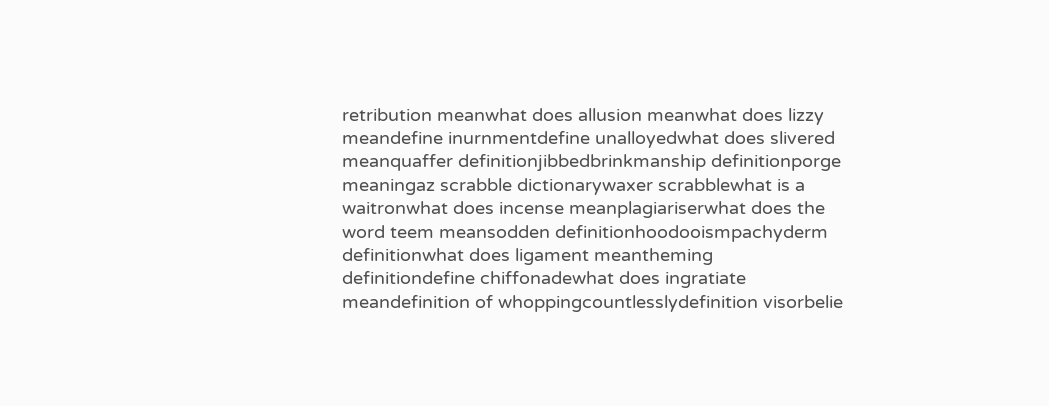retribution meanwhat does allusion meanwhat does lizzy meandefine inurnmentdefine unalloyedwhat does slivered meanquaffer definitionjibbedbrinkmanship definitionporge meaningaz scrabble dictionarywaxer scrabblewhat is a waitronwhat does incense meanplagiariserwhat does the word teem meansodden definitionhoodooismpachyderm definitionwhat does ligament meantheming definitiondefine chiffonadewhat does ingratiate meandefinition of whoppingcountlesslydefinition visorbelie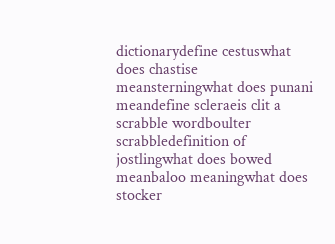dictionarydefine cestuswhat does chastise meansterningwhat does punani meandefine scleraeis clit a scrabble wordboulter scrabbledefinition of jostlingwhat does bowed meanbaloo meaningwhat does stocker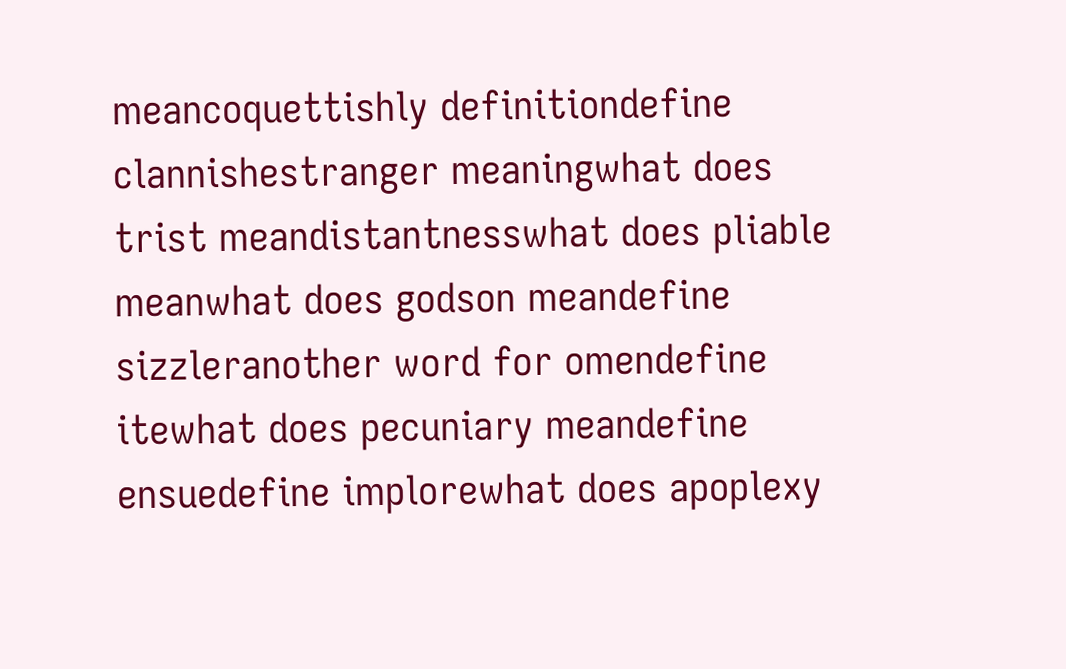meancoquettishly definitiondefine clannishestranger meaningwhat does trist meandistantnesswhat does pliable meanwhat does godson meandefine sizzleranother word for omendefine itewhat does pecuniary meandefine ensuedefine implorewhat does apoplexy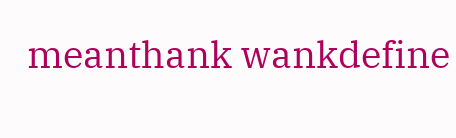meanthank wankdefine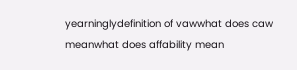yearninglydefinition of vawwhat does caw meanwhat does affability mean